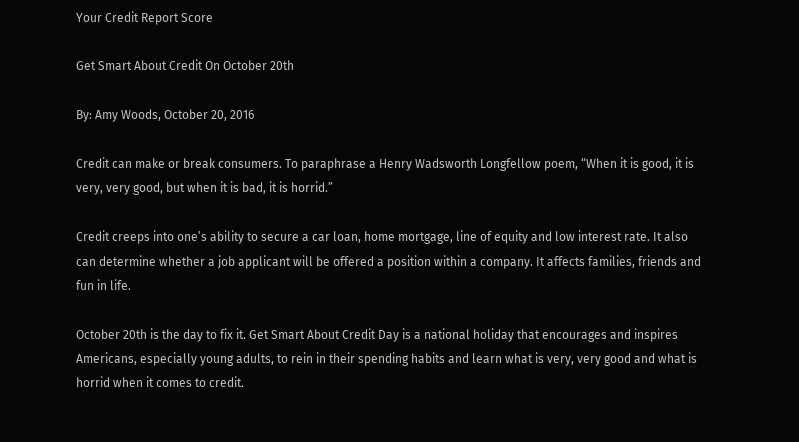Your Credit Report Score

Get Smart About Credit On October 20th

By: Amy Woods, October 20, 2016

Credit can make or break consumers. To paraphrase a Henry Wadsworth Longfellow poem, “When it is good, it is very, very good, but when it is bad, it is horrid.”

Credit creeps into one’s ability to secure a car loan, home mortgage, line of equity and low interest rate. It also can determine whether a job applicant will be offered a position within a company. It affects families, friends and fun in life.

October 20th is the day to fix it. Get Smart About Credit Day is a national holiday that encourages and inspires Americans, especially young adults, to rein in their spending habits and learn what is very, very good and what is horrid when it comes to credit.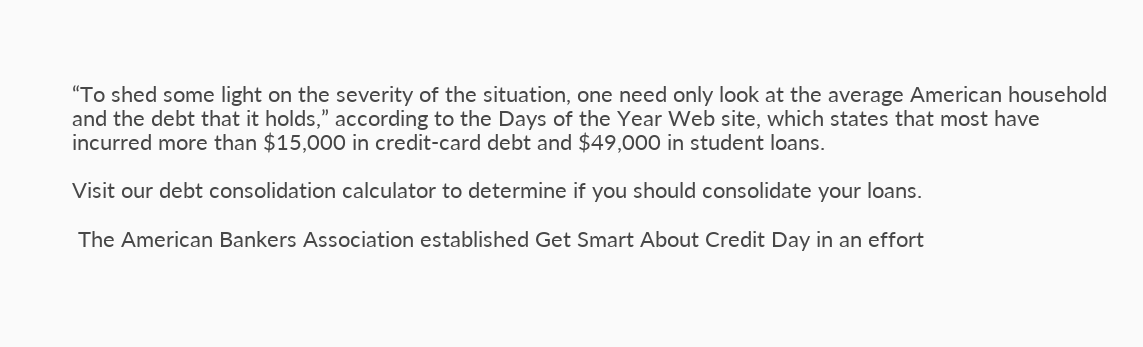“To shed some light on the severity of the situation, one need only look at the average American household and the debt that it holds,” according to the Days of the Year Web site, which states that most have incurred more than $15,000 in credit-card debt and $49,000 in student loans.

Visit our debt consolidation calculator to determine if you should consolidate your loans.

 The American Bankers Association established Get Smart About Credit Day in an effort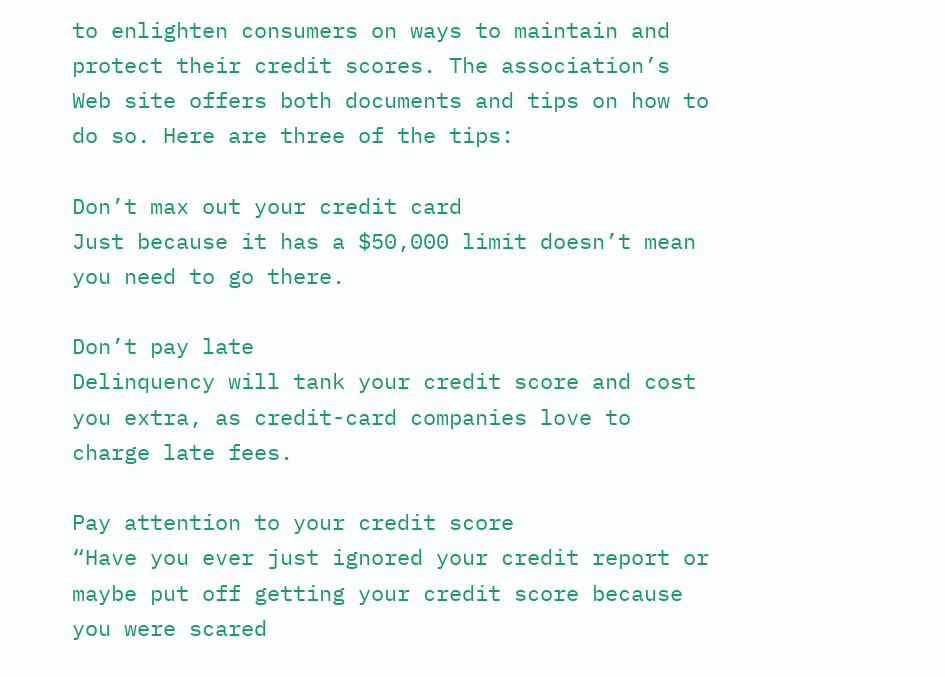to enlighten consumers on ways to maintain and protect their credit scores. The association’s Web site offers both documents and tips on how to do so. Here are three of the tips:

Don’t max out your credit card
Just because it has a $50,000 limit doesn’t mean you need to go there.

Don’t pay late
Delinquency will tank your credit score and cost you extra, as credit-card companies love to charge late fees.

Pay attention to your credit score
“Have you ever just ignored your credit report or maybe put off getting your credit score because you were scared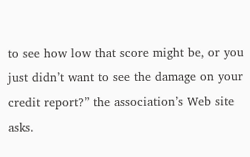to see how low that score might be, or you just didn’t want to see the damage on your credit report?” the association’s Web site asks.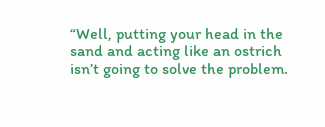“Well, putting your head in the sand and acting like an ostrich isn’t going to solve the problem.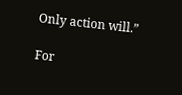Only action will.”

For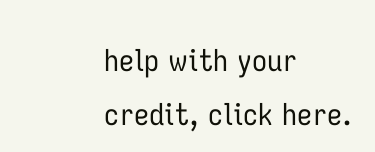help with your credit, click here.